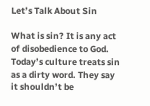Let’s Talk About Sin

What is sin? It is any act of disobedience to God.  Today’s culture treats sin as a dirty word. They say it shouldn’t be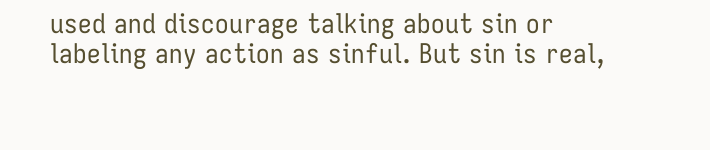used and discourage talking about sin or labeling any action as sinful. But sin is real,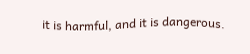it is harmful, and it is dangerous.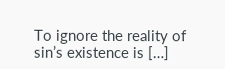To ignore the reality of sin’s existence is […]